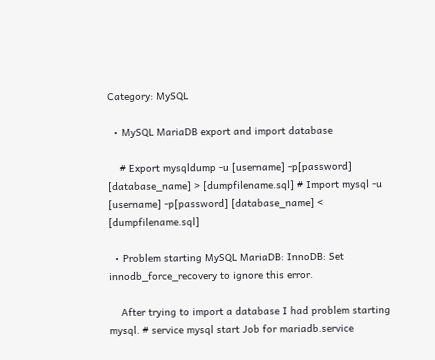Category: MySQL

  • MySQL MariaDB export and import database

    # Export mysqldump -u [username] -p[password] [database_name] > [dumpfilename.sql] # Import mysql -u [username] -p[password] [database_name] < [dumpfilename.sql]

  • Problem starting MySQL MariaDB: InnoDB: Set innodb_force_recovery to ignore this error.

    After trying to import a database I had problem starting mysql. # service mysql start Job for mariadb.service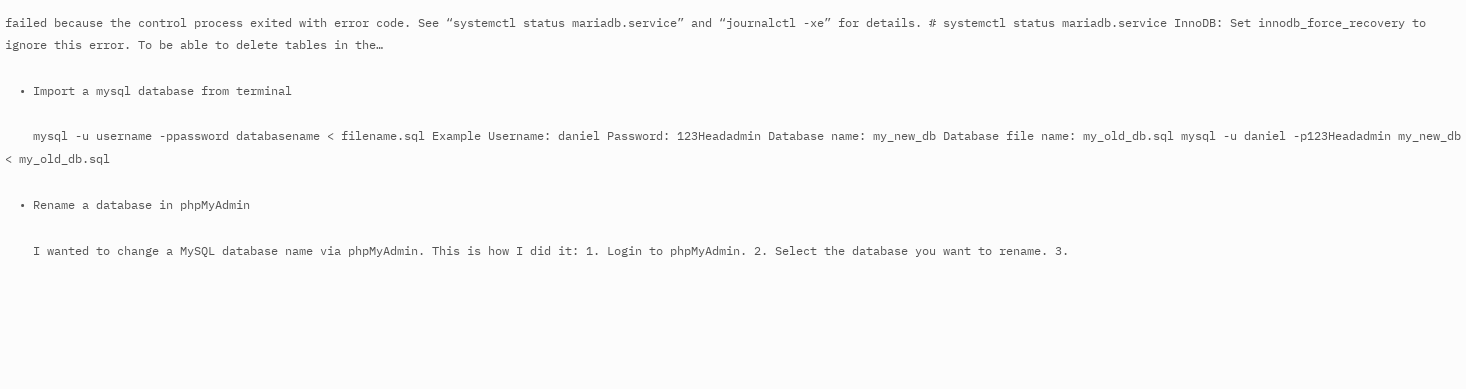failed because the control process exited with error code. See “systemctl status mariadb.service” and “journalctl -xe” for details. # systemctl status mariadb.service InnoDB: Set innodb_force_recovery to ignore this error. To be able to delete tables in the…

  • Import a mysql database from terminal

    mysql -u username -ppassword databasename < filename.sql Example Username: daniel Password: 123Headadmin Database name: my_new_db Database file name: my_old_db.sql mysql -u daniel -p123Headadmin my_new_db < my_old_db.sql

  • Rename a database in phpMyAdmin

    I wanted to change a MySQL database name via phpMyAdmin. This is how I did it: 1. Login to phpMyAdmin. 2. Select the database you want to rename. 3.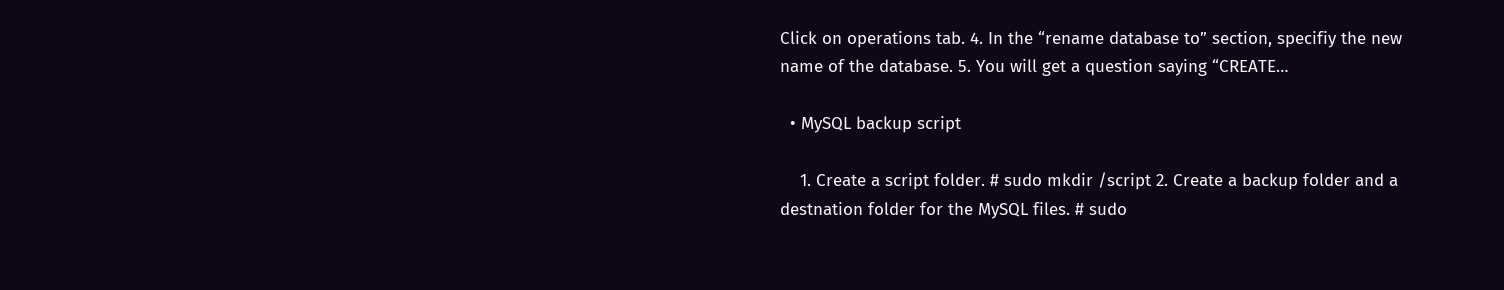Click on operations tab. 4. In the “rename database to” section, specifiy the new name of the database. 5. You will get a question saying “CREATE…

  • MySQL backup script

    1. Create a script folder. # sudo mkdir /script 2. Create a backup folder and a destnation folder for the MySQL files. # sudo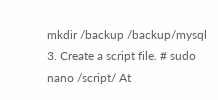mkdir /backup /backup/mysql 3. Create a script file. # sudo nano /script/ At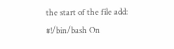the start of the file add: #!/bin/bash On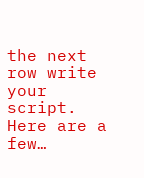the next row write your script. Here are a few…